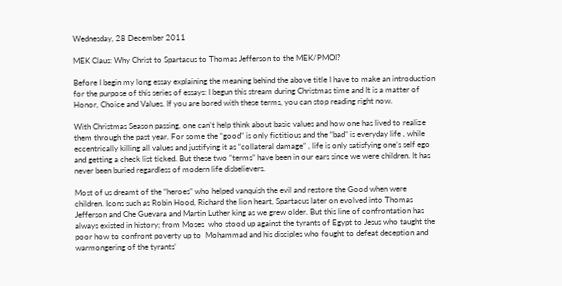Wednesday, 28 December 2011

MEK Claus: Why Christ to Spartacus to Thomas Jefferson to the MEK/PMOI?

Before I begin my long essay explaining the meaning behind the above title I have to make an introduction for the purpose of this series of essays: I begun this stream during Christmas time and It is a matter of Honor, Choice and Values. If you are bored with these terms, you can stop reading right now.

With Christmas Season passing, one can’t help think about basic values and how one has lived to realize them through the past year. For some the “good” is only fictitious and the “bad” is everyday life , while eccentrically killing all values and justifying it as “collateral damage” , life is only satisfying one’s self ego and getting a check list ticked. But these two “terms” have been in our ears since we were children. It has never been buried regardless of modern life disbelievers.

Most of us dreamt of the “heroes” who helped vanquish the evil and restore the Good when were children. Icons such as Robin Hood, Richard the lion heart, Spartacus later on evolved into Thomas Jefferson and Che Guevara and Martin Luther king as we grew older. But this line of confrontation has always existed in history; from Moses  who stood up against the tyrants of Egypt to Jesus who taught the poor how to confront poverty up to  Mohammad and his disciples who fought to defeat deception and warmongering of the tyrants’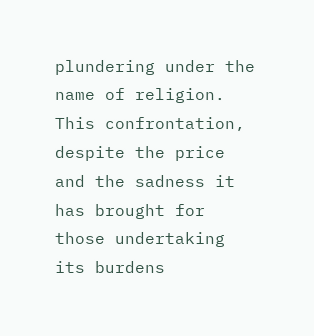plundering under the name of religion. This confrontation, despite the price and the sadness it has brought for those undertaking its burdens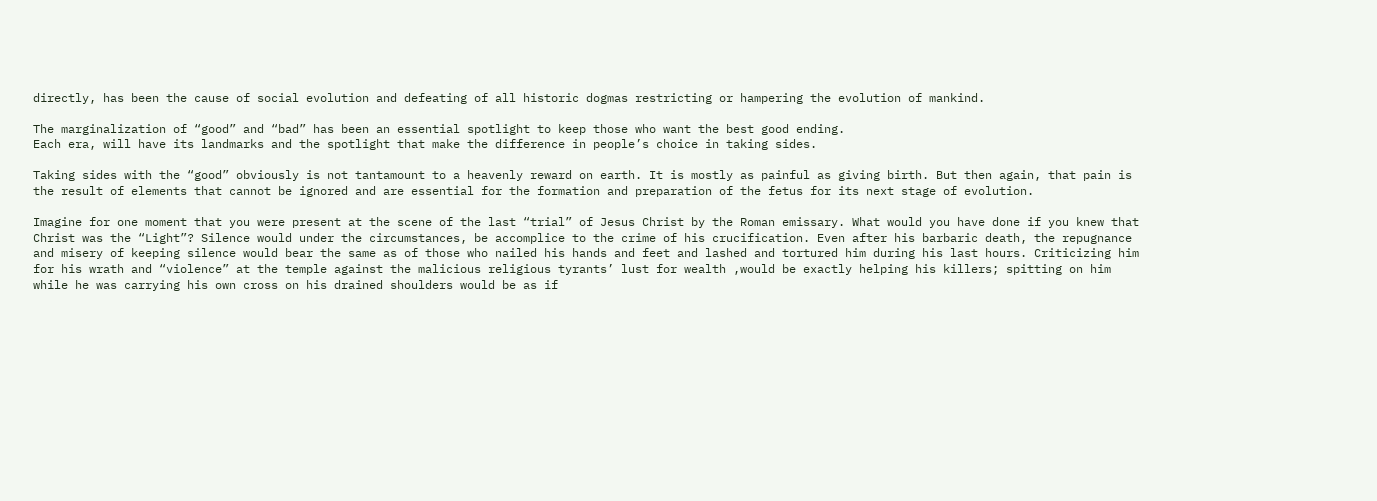directly, has been the cause of social evolution and defeating of all historic dogmas restricting or hampering the evolution of mankind.

The marginalization of “good” and “bad” has been an essential spotlight to keep those who want the best good ending.
Each era, will have its landmarks and the spotlight that make the difference in people’s choice in taking sides.

Taking sides with the “good” obviously is not tantamount to a heavenly reward on earth. It is mostly as painful as giving birth. But then again, that pain is the result of elements that cannot be ignored and are essential for the formation and preparation of the fetus for its next stage of evolution.

Imagine for one moment that you were present at the scene of the last “trial” of Jesus Christ by the Roman emissary. What would you have done if you knew that Christ was the “Light”? Silence would under the circumstances, be accomplice to the crime of his crucification. Even after his barbaric death, the repugnance and misery of keeping silence would bear the same as of those who nailed his hands and feet and lashed and tortured him during his last hours. Criticizing him for his wrath and “violence” at the temple against the malicious religious tyrants’ lust for wealth ,would be exactly helping his killers; spitting on him while he was carrying his own cross on his drained shoulders would be as if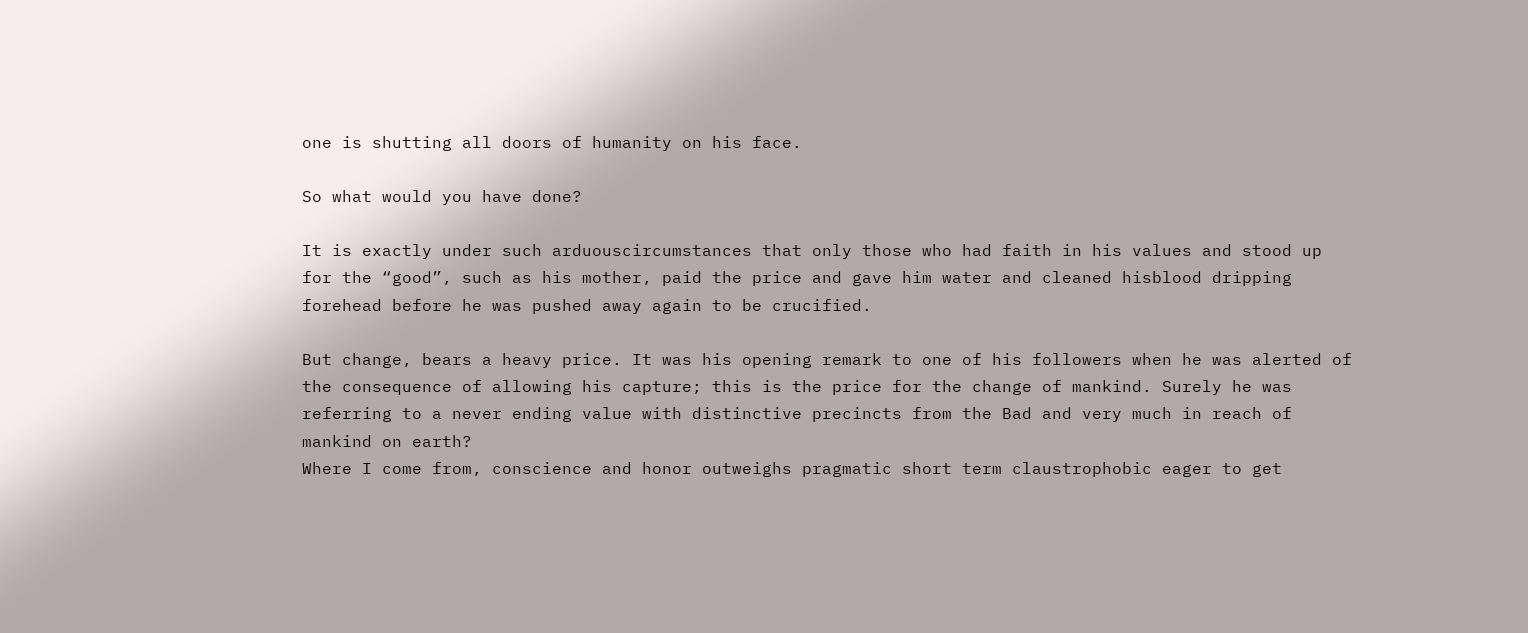one is shutting all doors of humanity on his face.

So what would you have done?

It is exactly under such arduouscircumstances that only those who had faith in his values and stood up for the “good”, such as his mother, paid the price and gave him water and cleaned hisblood dripping forehead before he was pushed away again to be crucified.

But change, bears a heavy price. It was his opening remark to one of his followers when he was alerted of the consequence of allowing his capture; this is the price for the change of mankind. Surely he was referring to a never ending value with distinctive precincts from the Bad and very much in reach of mankind on earth?
Where I come from, conscience and honor outweighs pragmatic short term claustrophobic eager to get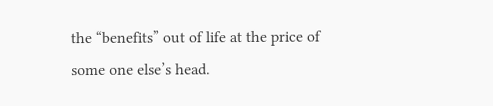the “benefits” out of life at the price of some one else’s head.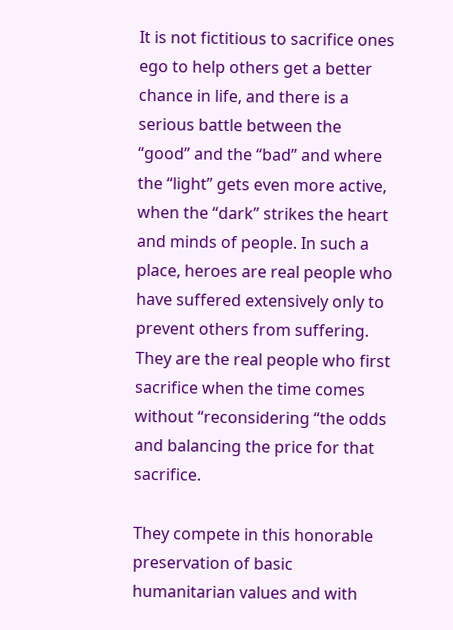It is not fictitious to sacrifice ones ego to help others get a better chance in life, and there is a serious battle between the “good” and the “bad” and where the “light” gets even more active, when the “dark” strikes the heart and minds of people. In such a place, heroes are real people who have suffered extensively only to prevent others from suffering. They are the real people who first sacrifice when the time comes without “reconsidering “the odds and balancing the price for that sacrifice.

They compete in this honorable preservation of basic humanitarian values and with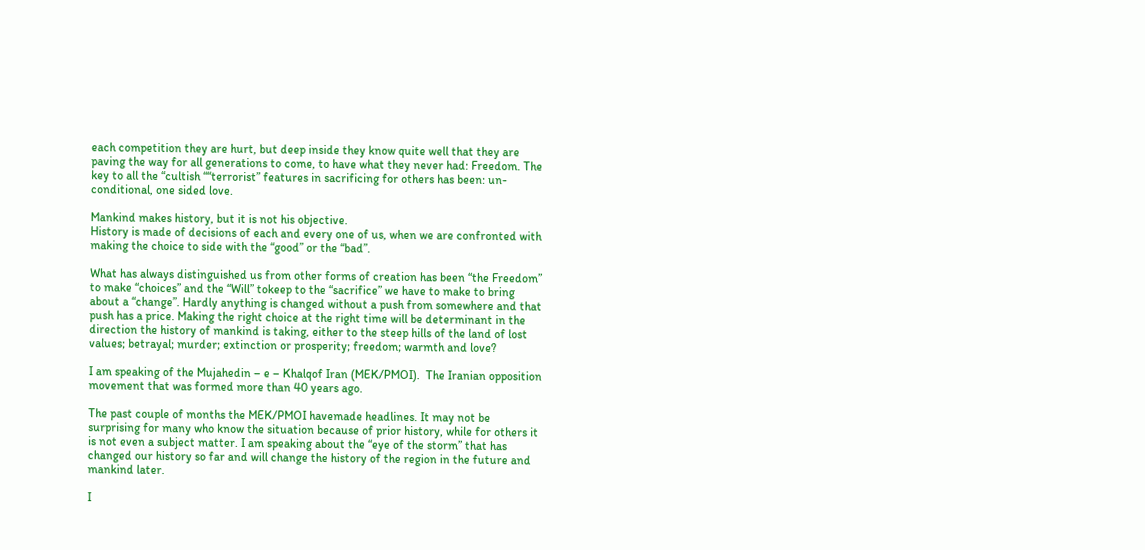each competition they are hurt, but deep inside they know quite well that they are paving the way for all generations to come, to have what they never had: Freedom. The key to all the “cultish ““terrorist” features in sacrificing for others has been: un-conditional, one sided love.

Mankind makes history, but it is not his objective.
History is made of decisions of each and every one of us, when we are confronted with making the choice to side with the “good” or the “bad”.

What has always distinguished us from other forms of creation has been “the Freedom” to make “choices” and the “Will” tokeep to the “sacrifice” we have to make to bring about a “change”. Hardly anything is changed without a push from somewhere and that push has a price. Making the right choice at the right time will be determinant in the direction the history of mankind is taking, either to the steep hills of the land of lost values; betrayal; murder; extinction or prosperity; freedom; warmth and love?

I am speaking of the Mujahedin – e – Khalqof Iran (MEK/PMOI).  The Iranian opposition movement that was formed more than 40 years ago.

The past couple of months the MEK/PMOI havemade headlines. It may not be surprising for many who know the situation because of prior history, while for others it is not even a subject matter. I am speaking about the “eye of the storm” that has changed our history so far and will change the history of the region in the future and mankind later.

I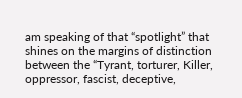am speaking of that “spotlight” that shines on the margins of distinction between the “Tyrant, torturer, Killer, oppressor, fascist, deceptive,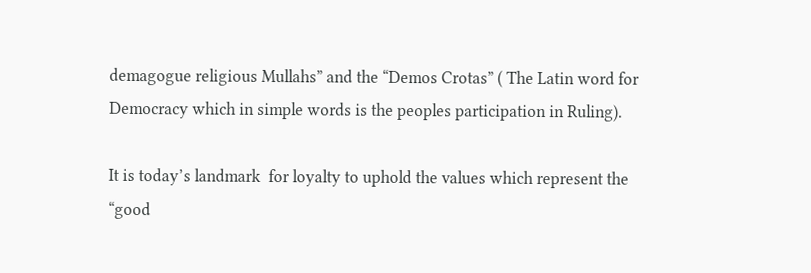demagogue religious Mullahs” and the “Demos Crotas” ( The Latin word for Democracy which in simple words is the peoples participation in Ruling).

It is today’s landmark  for loyalty to uphold the values which represent the “good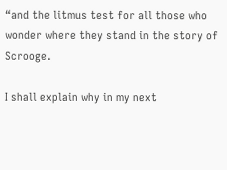“and the litmus test for all those who wonder where they stand in the story of Scrooge.

I shall explain why in my next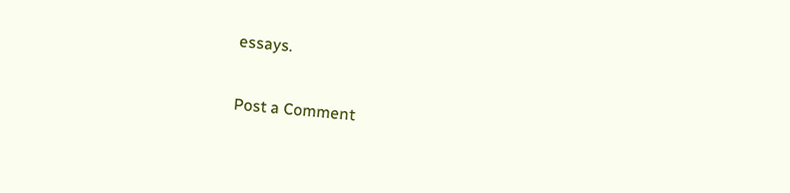essays.


Post a Comment